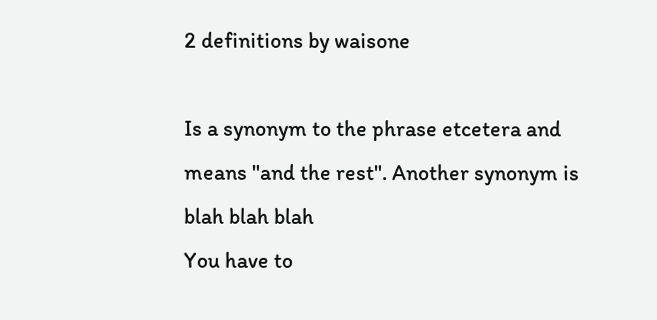2 definitions by waisone

Is a synonym to the phrase etcetera and means "and the rest". Another synonym is blah blah blah
You have to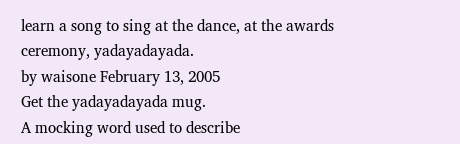learn a song to sing at the dance, at the awards ceremony, yadayadayada.
by waisone February 13, 2005
Get the yadayadayada mug.
A mocking word used to describe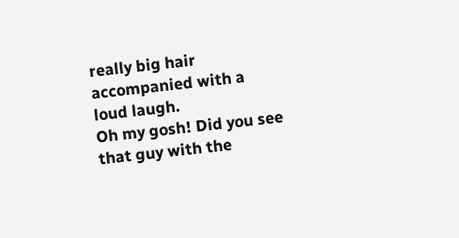really big hair accompanied with a loud laugh.
Oh my gosh! Did you see that guy with the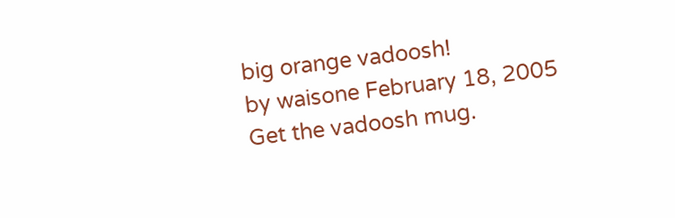big orange vadoosh!
by waisone February 18, 2005
Get the vadoosh mug.